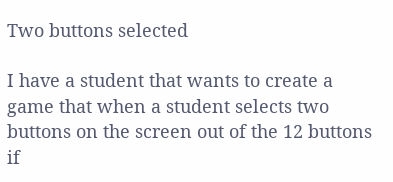Two buttons selected

I have a student that wants to create a game that when a student selects two buttons on the screen out of the 12 buttons if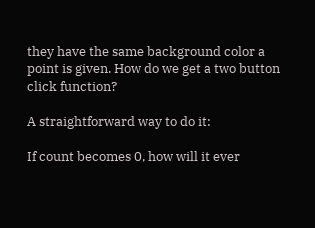they have the same background color a point is given. How do we get a two button click function?

A straightforward way to do it:

If count becomes 0, how will it ever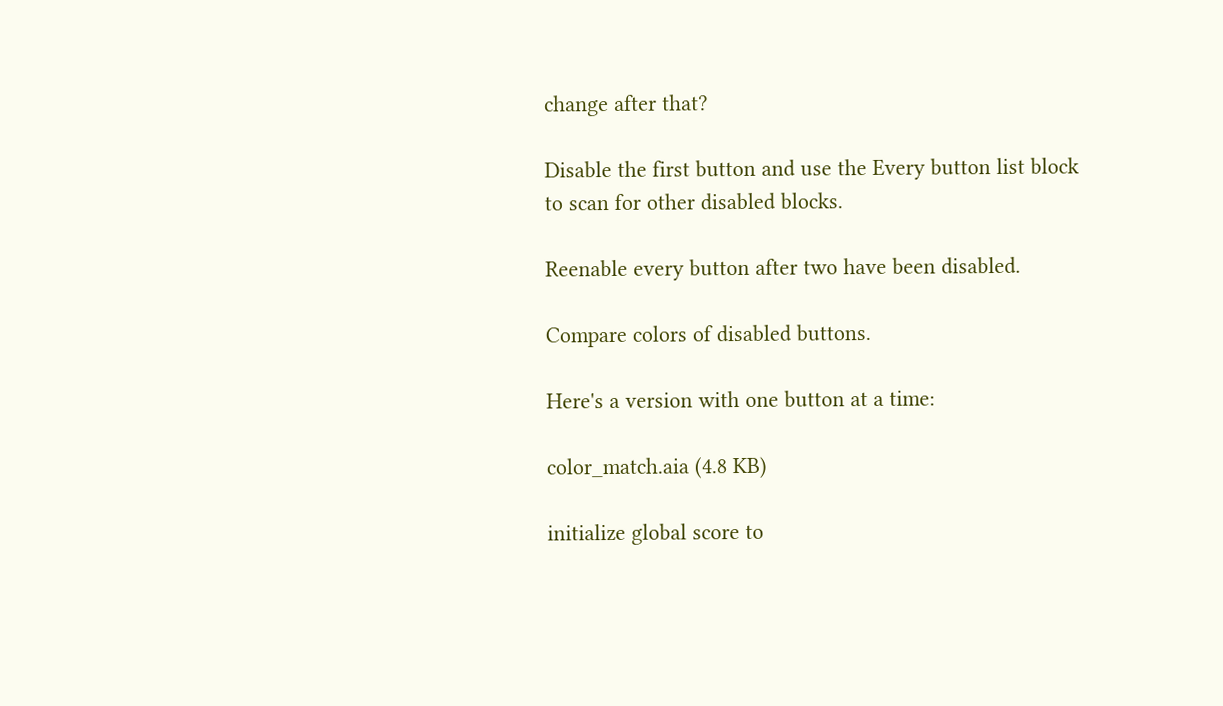change after that?

Disable the first button and use the Every button list block to scan for other disabled blocks.

Reenable every button after two have been disabled.

Compare colors of disabled buttons.

Here's a version with one button at a time:

color_match.aia (4.8 KB)

initialize global score to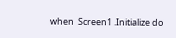when  Screen1 .Initialize do